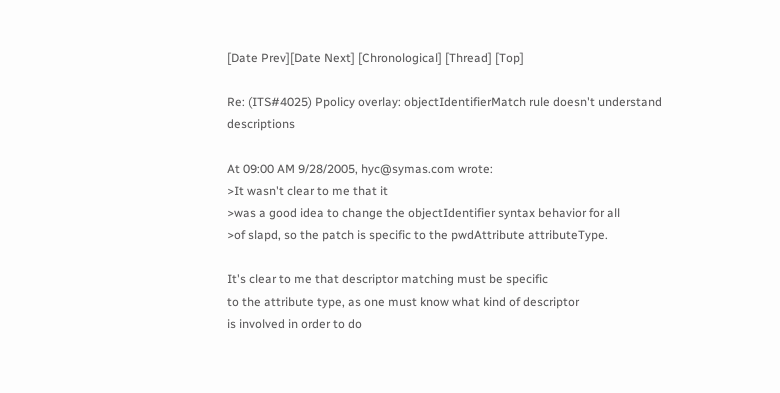[Date Prev][Date Next] [Chronological] [Thread] [Top]

Re: (ITS#4025) Ppolicy overlay: objectIdentifierMatch rule doesn't understand descriptions

At 09:00 AM 9/28/2005, hyc@symas.com wrote:
>It wasn't clear to me that it
>was a good idea to change the objectIdentifier syntax behavior for all
>of slapd, so the patch is specific to the pwdAttribute attributeType.

It's clear to me that descriptor matching must be specific
to the attribute type, as one must know what kind of descriptor
is involved in order to do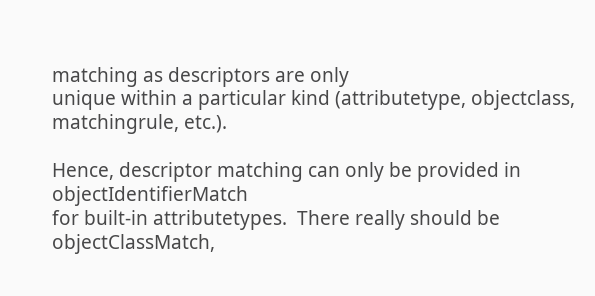matching as descriptors are only
unique within a particular kind (attributetype, objectclass,
matchingrule, etc.).

Hence, descriptor matching can only be provided in objectIdentifierMatch
for built-in attributetypes.  There really should be
objectClassMatch,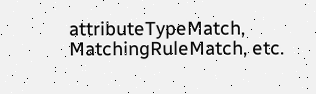attributeTypeMatch, MatchingRuleMatch, etc.